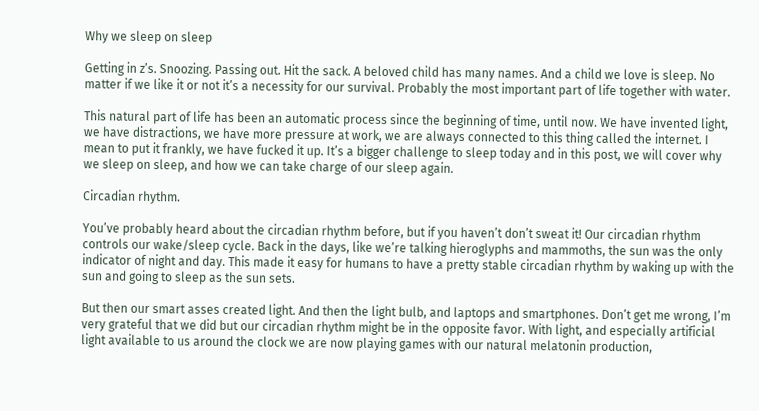Why we sleep on sleep

Getting in z’s. Snoozing. Passing out. Hit the sack. A beloved child has many names. And a child we love is sleep. No matter if we like it or not it’s a necessity for our survival. Probably the most important part of life together with water.

This natural part of life has been an automatic process since the beginning of time, until now. We have invented light, we have distractions, we have more pressure at work, we are always connected to this thing called the internet. I mean to put it frankly, we have fucked it up. It’s a bigger challenge to sleep today and in this post, we will cover why we sleep on sleep, and how we can take charge of our sleep again.

Circadian rhythm.

You’ve probably heard about the circadian rhythm before, but if you haven’t don’t sweat it! Our circadian rhythm controls our wake/sleep cycle. Back in the days, like we’re talking hieroglyphs and mammoths, the sun was the only indicator of night and day. This made it easy for humans to have a pretty stable circadian rhythm by waking up with the sun and going to sleep as the sun sets.

But then our smart asses created light. And then the light bulb, and laptops and smartphones. Don’t get me wrong, I’m very grateful that we did but our circadian rhythm might be in the opposite favor. With light, and especially artificial light available to us around the clock we are now playing games with our natural melatonin production,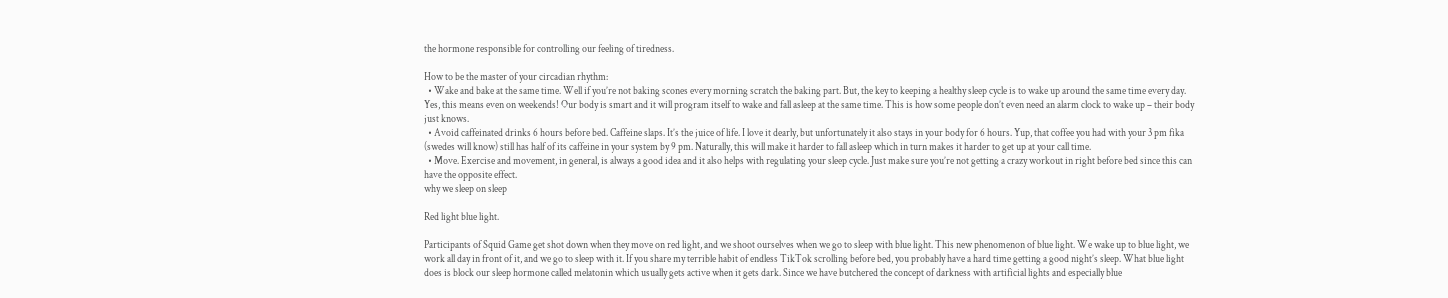the hormone responsible for controlling our feeling of tiredness.

How to be the master of your circadian rhythm:
  • Wake and bake at the same time. Well if you’re not baking scones every morning scratch the baking part. But, the key to keeping a healthy sleep cycle is to wake up around the same time every day. Yes, this means even on weekends! Our body is smart and it will program itself to wake and fall asleep at the same time. This is how some people don’t even need an alarm clock to wake up – their body just knows.
  • Avoid caffeinated drinks 6 hours before bed. Caffeine slaps. It’s the juice of life. I love it dearly, but unfortunately it also stays in your body for 6 hours. Yup, that coffee you had with your 3 pm fika (swedes will know) still has half of its caffeine in your system by 9 pm. Naturally, this will make it harder to fall asleep which in turn makes it harder to get up at your call time.
  • Move. Exercise and movement, in general, is always a good idea and it also helps with regulating your sleep cycle. Just make sure you’re not getting a crazy workout in right before bed since this can have the opposite effect.
why we sleep on sleep

Red light blue light.

Participants of Squid Game get shot down when they move on red light, and we shoot ourselves when we go to sleep with blue light. This new phenomenon of blue light. We wake up to blue light, we work all day in front of it, and we go to sleep with it. If you share my terrible habit of endless TikTok scrolling before bed, you probably have a hard time getting a good night’s sleep. What blue light does is block our sleep hormone called melatonin which usually gets active when it gets dark. Since we have butchered the concept of darkness with artificial lights and especially blue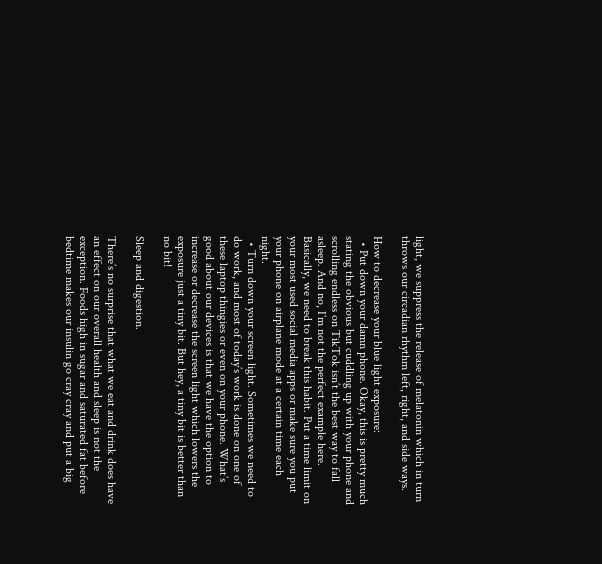light, we suppress the release of melatonin which in turn throws our circadian rhythm left, right, and side ways.

How to decrease your blue light exposure:
  • Put down your damn phone. Okay, this is pretty much stating the obvious but cuddling up with your phone and scrolling endless on TikTok isn’t the best way to fall asleep. And no, I’m not the perfect example here. Basically, we need to break this habit. Put a time limit on your most used social media apps or make sure you put your phone on airplane mode at a certain time each night.
  • Turn down your screen light. Sometimes we need to do work, and most of today’s work is done on one of these laptop thingies or even on your phone. What’s good about our devices is that we have the option to increase or decrease the screen light which lowers the exposure just a tiny bit. But hey, a tiny bit is better than no bit!

Sleep and digestion.

There’s no surprise that what we eat and drink does have an effect on our overall health and sleep is not the exception. Foods high in sugar and saturated fat before bedtime makes our insulin go cray cray and put a big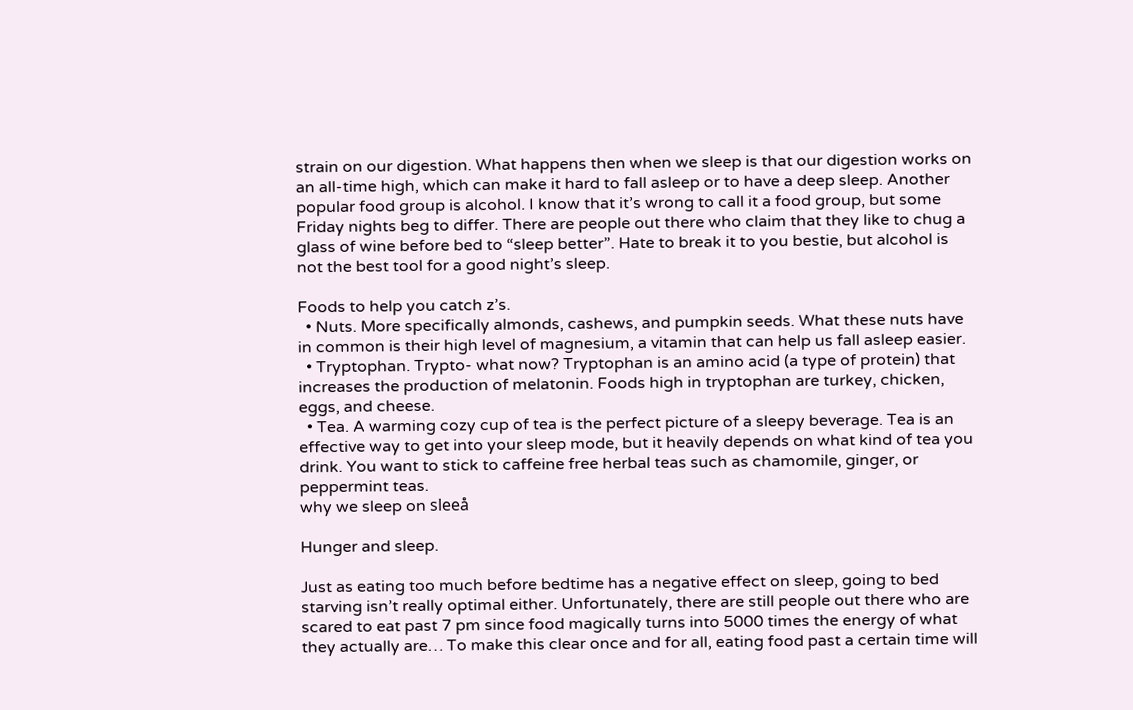strain on our digestion. What happens then when we sleep is that our digestion works on an all-time high, which can make it hard to fall asleep or to have a deep sleep. Another popular food group is alcohol. I know that it’s wrong to call it a food group, but some Friday nights beg to differ. There are people out there who claim that they like to chug a glass of wine before bed to “sleep better”. Hate to break it to you bestie, but alcohol is not the best tool for a good night’s sleep.

Foods to help you catch z’s.
  • Nuts. More specifically almonds, cashews, and pumpkin seeds. What these nuts have in common is their high level of magnesium, a vitamin that can help us fall asleep easier.
  • Tryptophan. Trypto- what now? Tryptophan is an amino acid (a type of protein) that increases the production of melatonin. Foods high in tryptophan are turkey, chicken, eggs, and cheese.
  • Tea. A warming cozy cup of tea is the perfect picture of a sleepy beverage. Tea is an effective way to get into your sleep mode, but it heavily depends on what kind of tea you drink. You want to stick to caffeine free herbal teas such as chamomile, ginger, or peppermint teas.
why we sleep on sleeå

Hunger and sleep.

Just as eating too much before bedtime has a negative effect on sleep, going to bed starving isn’t really optimal either. Unfortunately, there are still people out there who are scared to eat past 7 pm since food magically turns into 5000 times the energy of what they actually are… To make this clear once and for all, eating food past a certain time will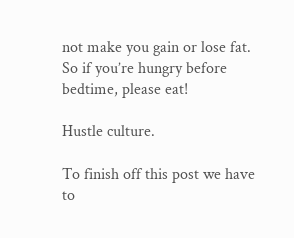not make you gain or lose fat. So if you’re hungry before bedtime, please eat!

Hustle culture.

To finish off this post we have to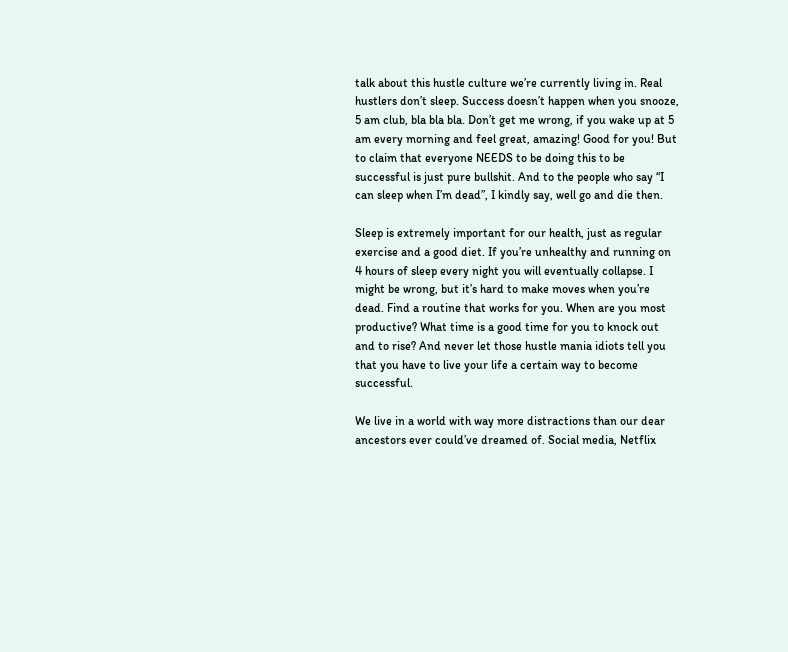talk about this hustle culture we’re currently living in. Real hustlers don’t sleep. Success doesn’t happen when you snooze, 5 am club, bla bla bla. Don’t get me wrong, if you wake up at 5 am every morning and feel great, amazing! Good for you! But to claim that everyone NEEDS to be doing this to be successful is just pure bullshit. And to the people who say “I can sleep when I’m dead”, I kindly say, well go and die then.

Sleep is extremely important for our health, just as regular exercise and a good diet. If you’re unhealthy and running on 4 hours of sleep every night you will eventually collapse. I might be wrong, but it’s hard to make moves when you’re dead. Find a routine that works for you. When are you most productive? What time is a good time for you to knock out and to rise? And never let those hustle mania idiots tell you that you have to live your life a certain way to become successful.

We live in a world with way more distractions than our dear ancestors ever could’ve dreamed of. Social media, Netflix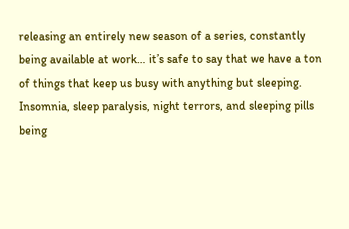releasing an entirely new season of a series, constantly being available at work… it’s safe to say that we have a ton of things that keep us busy with anything but sleeping. Insomnia, sleep paralysis, night terrors, and sleeping pills being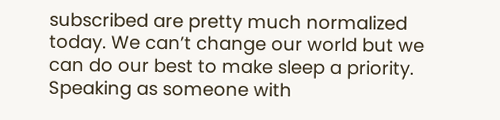subscribed are pretty much normalized today. We can’t change our world but we can do our best to make sleep a priority. Speaking as someone with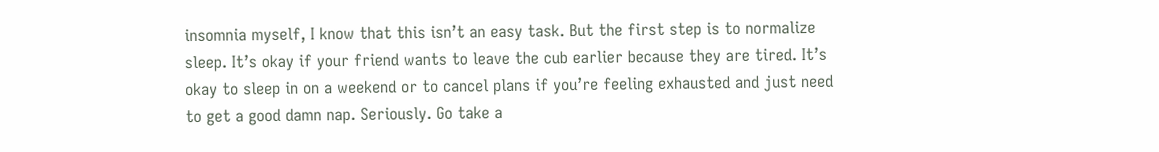insomnia myself, I know that this isn’t an easy task. But the first step is to normalize sleep. It’s okay if your friend wants to leave the cub earlier because they are tired. It’s okay to sleep in on a weekend or to cancel plans if you’re feeling exhausted and just need to get a good damn nap. Seriously. Go take a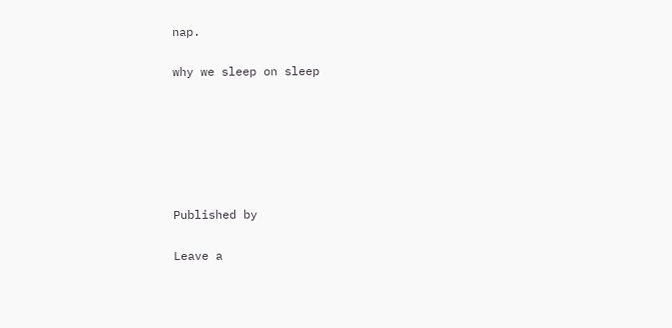nap.

why we sleep on sleep






Published by

Leave a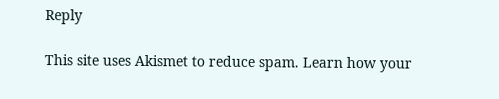Reply

This site uses Akismet to reduce spam. Learn how your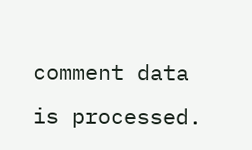comment data is processed.